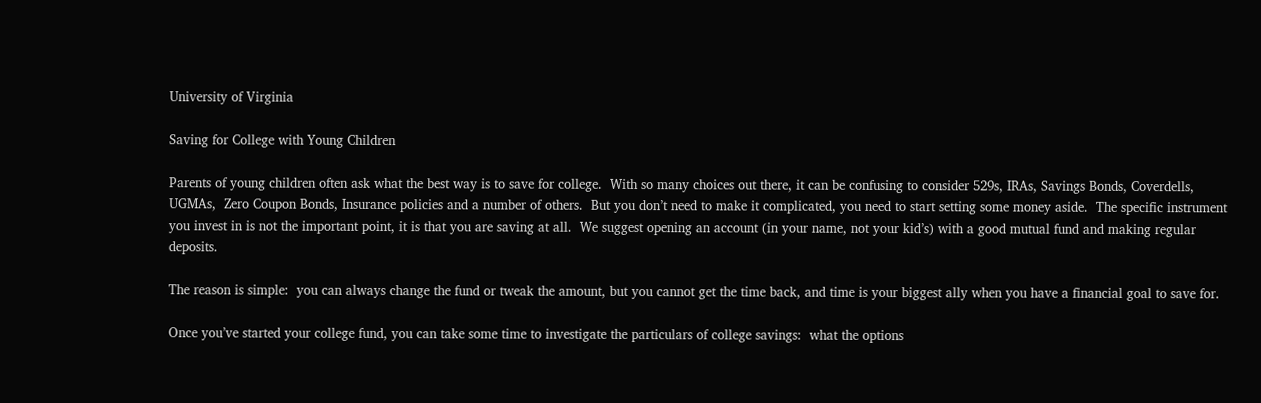University of Virginia

Saving for College with Young Children

Parents of young children often ask what the best way is to save for college.  With so many choices out there, it can be confusing to consider 529s, IRAs, Savings Bonds, Coverdells, UGMAs,  Zero Coupon Bonds, Insurance policies and a number of others.  But you don’t need to make it complicated, you need to start setting some money aside.  The specific instrument you invest in is not the important point, it is that you are saving at all.  We suggest opening an account (in your name, not your kid’s) with a good mutual fund and making regular deposits.

The reason is simple:  you can always change the fund or tweak the amount, but you cannot get the time back, and time is your biggest ally when you have a financial goal to save for.

Once you’ve started your college fund, you can take some time to investigate the particulars of college savings:  what the options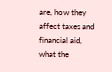are, how they affect taxes and financial aid, what the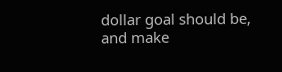dollar goal should be, and make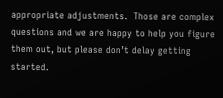appropriate adjustments.  Those are complex questions and we are happy to help you figure them out, but please don’t delay getting started.